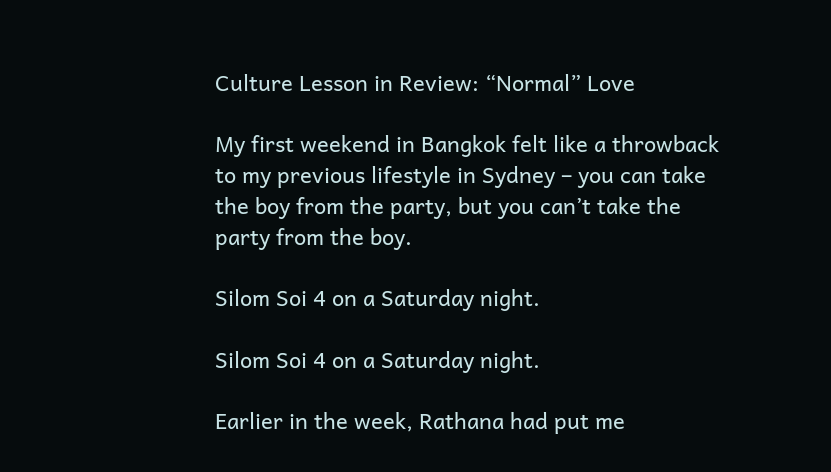Culture Lesson in Review: “Normal” Love

My first weekend in Bangkok felt like a throwback to my previous lifestyle in Sydney – you can take the boy from the party, but you can’t take the party from the boy.

Silom Soi 4 on a Saturday night.

Silom Soi 4 on a Saturday night.

Earlier in the week, Rathana had put me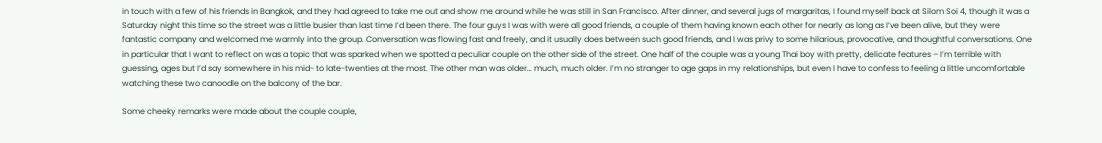in touch with a few of his friends in Bangkok, and they had agreed to take me out and show me around while he was still in San Francisco. After dinner, and several jugs of margaritas, I found myself back at Silom Soi 4, though it was a Saturday night this time so the street was a little busier than last time I’d been there. The four guys I was with were all good friends, a couple of them having known each other for nearly as long as I’ve been alive, but they were fantastic company and welcomed me warmly into the group. Conversation was flowing fast and freely, and it usually does between such good friends, and I was privy to some hilarious, provocative, and thoughtful conversations. One in particular that I want to reflect on was a topic that was sparked when we spotted a peculiar couple on the other side of the street. One half of the couple was a young Thai boy with pretty, delicate features – I’m terrible with guessing, ages but I’d say somewhere in his mid- to late-twenties at the most. The other man was older… much, much older. I’m no stranger to age gaps in my relationships, but even I have to confess to feeling a little uncomfortable watching these two canoodle on the balcony of the bar.

Some cheeky remarks were made about the couple couple,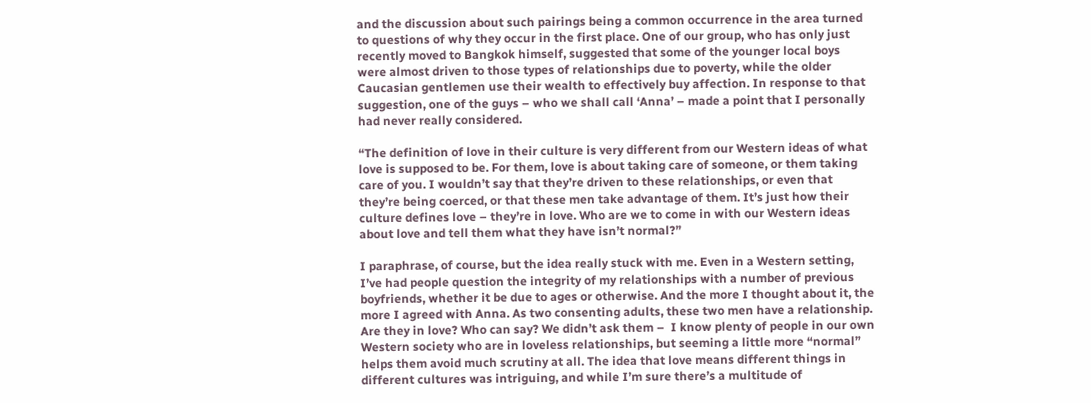and the discussion about such pairings being a common occurrence in the area turned to questions of why they occur in the first place. One of our group, who has only just recently moved to Bangkok himself, suggested that some of the younger local boys were almost driven to those types of relationships due to poverty, while the older Caucasian gentlemen use their wealth to effectively buy affection. In response to that suggestion, one of the guys – who we shall call ‘Anna’ – made a point that I personally had never really considered.

“The definition of love in their culture is very different from our Western ideas of what love is supposed to be. For them, love is about taking care of someone, or them taking care of you. I wouldn’t say that they’re driven to these relationships, or even that they’re being coerced, or that these men take advantage of them. It’s just how their culture defines love – they’re in love. Who are we to come in with our Western ideas about love and tell them what they have isn’t normal?”

I paraphrase, of course, but the idea really stuck with me. Even in a Western setting, I’ve had people question the integrity of my relationships with a number of previous boyfriends, whether it be due to ages or otherwise. And the more I thought about it, the more I agreed with Anna. As two consenting adults, these two men have a relationship. Are they in love? Who can say? We didn’t ask them –  I know plenty of people in our own Western society who are in loveless relationships, but seeming a little more “normal” helps them avoid much scrutiny at all. The idea that love means different things in different cultures was intriguing, and while I’m sure there’s a multitude of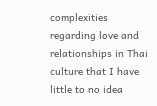complexities regarding love and relationships in Thai culture that I have little to no idea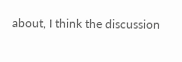about, I think the discussion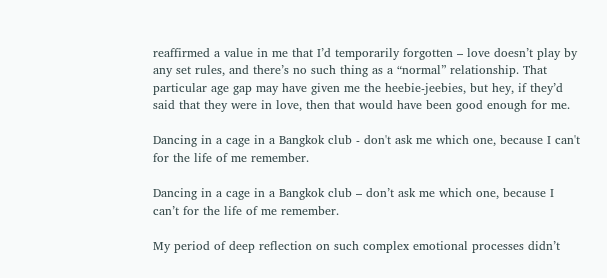reaffirmed a value in me that I’d temporarily forgotten – love doesn’t play by any set rules, and there’s no such thing as a “normal” relationship. That particular age gap may have given me the heebie-jeebies, but hey, if they’d said that they were in love, then that would have been good enough for me.

Dancing in a cage in a Bangkok club - don't ask me which one, because I can't for the life of me remember.

Dancing in a cage in a Bangkok club – don’t ask me which one, because I can’t for the life of me remember.

My period of deep reflection on such complex emotional processes didn’t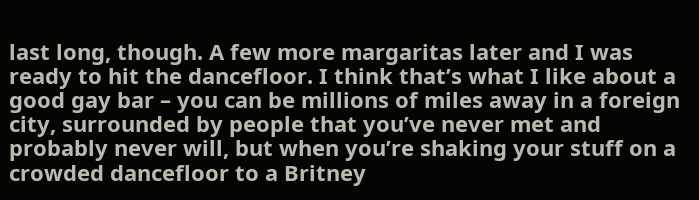last long, though. A few more margaritas later and I was ready to hit the dancefloor. I think that’s what I like about a good gay bar – you can be millions of miles away in a foreign city, surrounded by people that you’ve never met and probably never will, but when you’re shaking your stuff on a crowded dancefloor to a Britney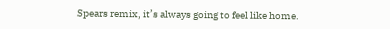Spears remix, it’s always going to feel like home.